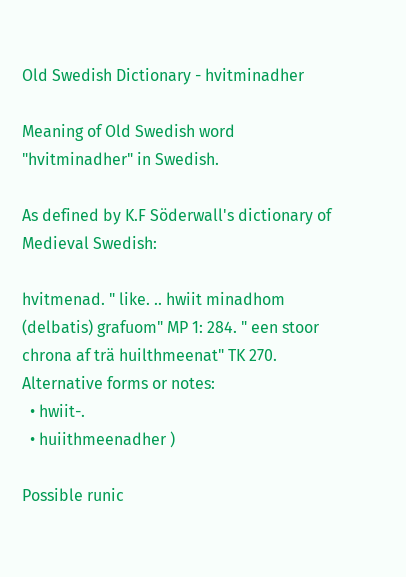Old Swedish Dictionary - hvitminadher

Meaning of Old Swedish word "hvitminadher" in Swedish.

As defined by K.F Söderwall's dictionary of Medieval Swedish:

hvitmenad. " like. .. hwiit minadhom (delbatis) grafuom" MP 1: 284. " een stoor chrona af trä huilthmeenat" TK 270.
Alternative forms or notes:
  • hwiit-.
  • huiithmeenadher )

Possible runic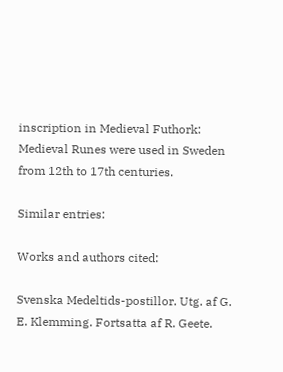inscription in Medieval Futhork:
Medieval Runes were used in Sweden from 12th to 17th centuries.

Similar entries:

Works and authors cited:

Svenska Medeltids-postillor. Utg. af G. E. Klemming. Fortsatta af R. Geete.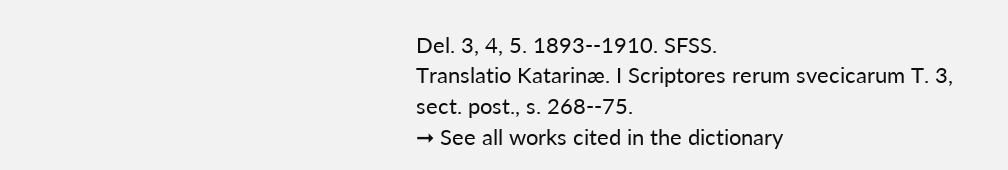Del. 3, 4, 5. 1893--1910. SFSS.
Translatio Katarinæ. I Scriptores rerum svecicarum T. 3, sect. post., s. 268--75.
➞ See all works cited in the dictionary